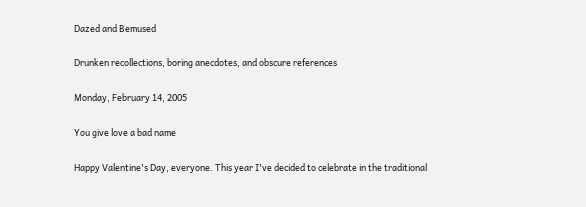Dazed and Bemused

Drunken recollections, boring anecdotes, and obscure references

Monday, February 14, 2005

You give love a bad name

Happy Valentine's Day, everyone. This year I've decided to celebrate in the traditional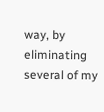way, by eliminating several of my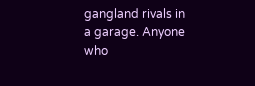gangland rivals in a garage. Anyone who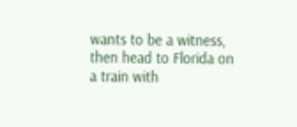wants to be a witness, then head to Florida on a train with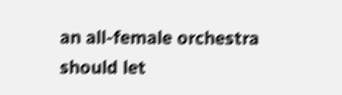an all-female orchestra should let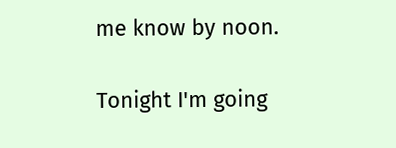me know by noon.

Tonight I'm going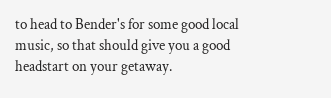to head to Bender's for some good local music, so that should give you a good headstart on your getaway.